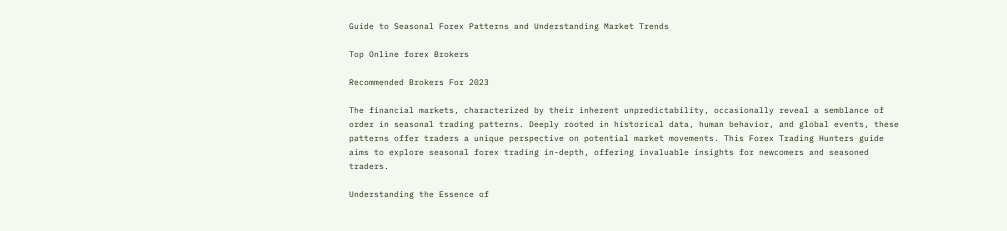Guide to Seasonal Forex Patterns and Understanding Market Trends

Top Online forex Brokers

Recommended Brokers For 2023

The financial markets, characterized by their inherent unpredictability, occasionally reveal a semblance of order in seasonal trading patterns. Deeply rooted in historical data, human behavior, and global events, these patterns offer traders a unique perspective on potential market movements. This Forex Trading Hunters guide aims to explore seasonal forex trading in-depth, offering invaluable insights for newcomers and seasoned traders.

Understanding the Essence of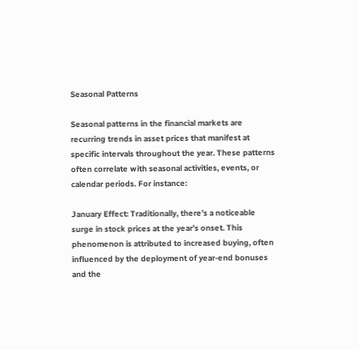Seasonal Patterns

Seasonal patterns in the financial markets are recurring trends in asset prices that manifest at specific intervals throughout the year. These patterns often correlate with seasonal activities, events, or calendar periods. For instance:

January Effect: Traditionally, there’s a noticeable surge in stock prices at the year’s onset. This phenomenon is attributed to increased buying, often influenced by the deployment of year-end bonuses and the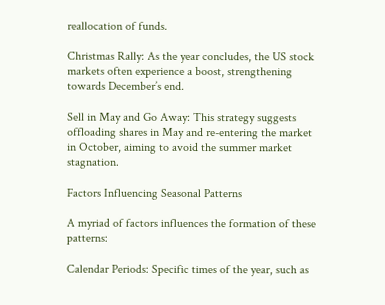reallocation of funds.

Christmas Rally: As the year concludes, the US stock markets often experience a boost, strengthening towards December’s end.

Sell in May and Go Away: This strategy suggests offloading shares in May and re-entering the market in October, aiming to avoid the summer market stagnation.

Factors Influencing Seasonal Patterns

A myriad of factors influences the formation of these patterns:

Calendar Periods: Specific times of the year, such as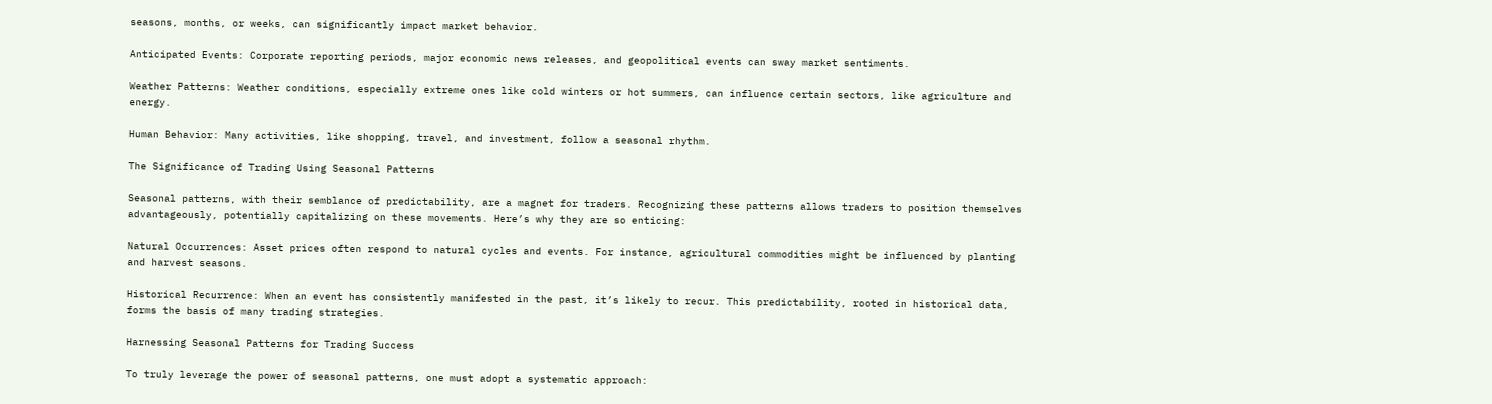seasons, months, or weeks, can significantly impact market behavior.

Anticipated Events: Corporate reporting periods, major economic news releases, and geopolitical events can sway market sentiments.

Weather Patterns: Weather conditions, especially extreme ones like cold winters or hot summers, can influence certain sectors, like agriculture and energy.

Human Behavior: Many activities, like shopping, travel, and investment, follow a seasonal rhythm.

The Significance of Trading Using Seasonal Patterns

Seasonal patterns, with their semblance of predictability, are a magnet for traders. Recognizing these patterns allows traders to position themselves advantageously, potentially capitalizing on these movements. Here’s why they are so enticing:

Natural Occurrences: Asset prices often respond to natural cycles and events. For instance, agricultural commodities might be influenced by planting and harvest seasons.

Historical Recurrence: When an event has consistently manifested in the past, it’s likely to recur. This predictability, rooted in historical data, forms the basis of many trading strategies.

Harnessing Seasonal Patterns for Trading Success

To truly leverage the power of seasonal patterns, one must adopt a systematic approach: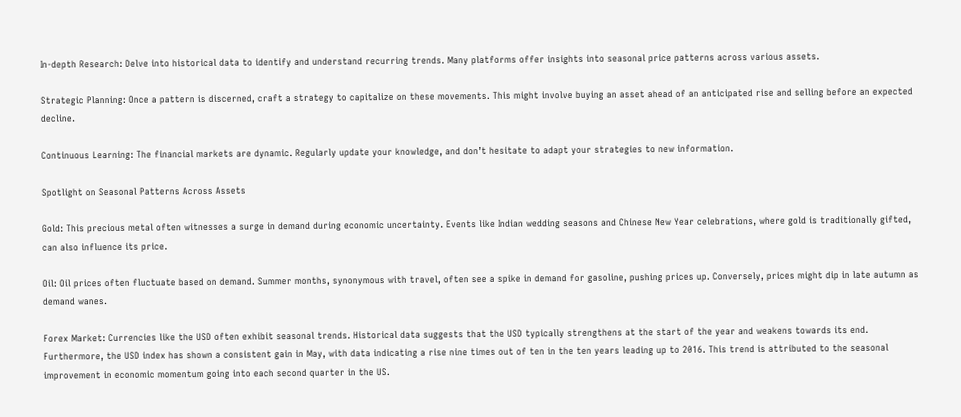In-depth Research: Delve into historical data to identify and understand recurring trends. Many platforms offer insights into seasonal price patterns across various assets.

Strategic Planning: Once a pattern is discerned, craft a strategy to capitalize on these movements. This might involve buying an asset ahead of an anticipated rise and selling before an expected decline.

Continuous Learning: The financial markets are dynamic. Regularly update your knowledge, and don’t hesitate to adapt your strategies to new information.

Spotlight on Seasonal Patterns Across Assets

Gold: This precious metal often witnesses a surge in demand during economic uncertainty. Events like Indian wedding seasons and Chinese New Year celebrations, where gold is traditionally gifted, can also influence its price.

Oil: Oil prices often fluctuate based on demand. Summer months, synonymous with travel, often see a spike in demand for gasoline, pushing prices up. Conversely, prices might dip in late autumn as demand wanes.

Forex Market: Currencies like the USD often exhibit seasonal trends. Historical data suggests that the USD typically strengthens at the start of the year and weakens towards its end. Furthermore, the USD index has shown a consistent gain in May, with data indicating a rise nine times out of ten in the ten years leading up to 2016. This trend is attributed to the seasonal improvement in economic momentum going into each second quarter in the US.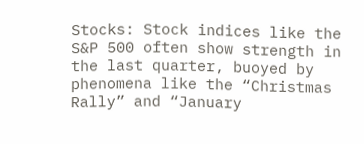Stocks: Stock indices like the S&P 500 often show strength in the last quarter, buoyed by phenomena like the “Christmas Rally” and “January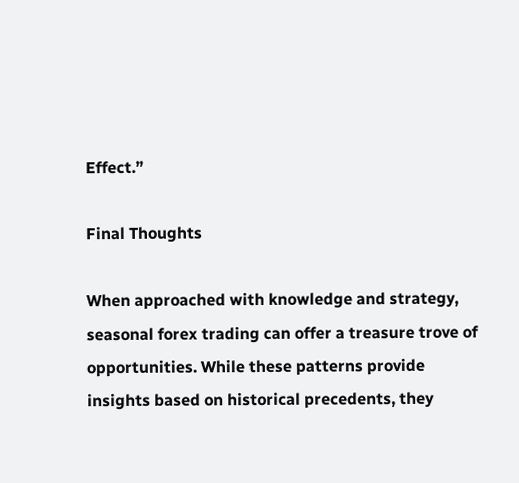Effect.”

Final Thoughts

When approached with knowledge and strategy, seasonal forex trading can offer a treasure trove of opportunities. While these patterns provide insights based on historical precedents, they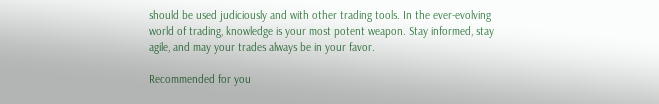should be used judiciously and with other trading tools. In the ever-evolving world of trading, knowledge is your most potent weapon. Stay informed, stay agile, and may your trades always be in your favor.

Recommended for you